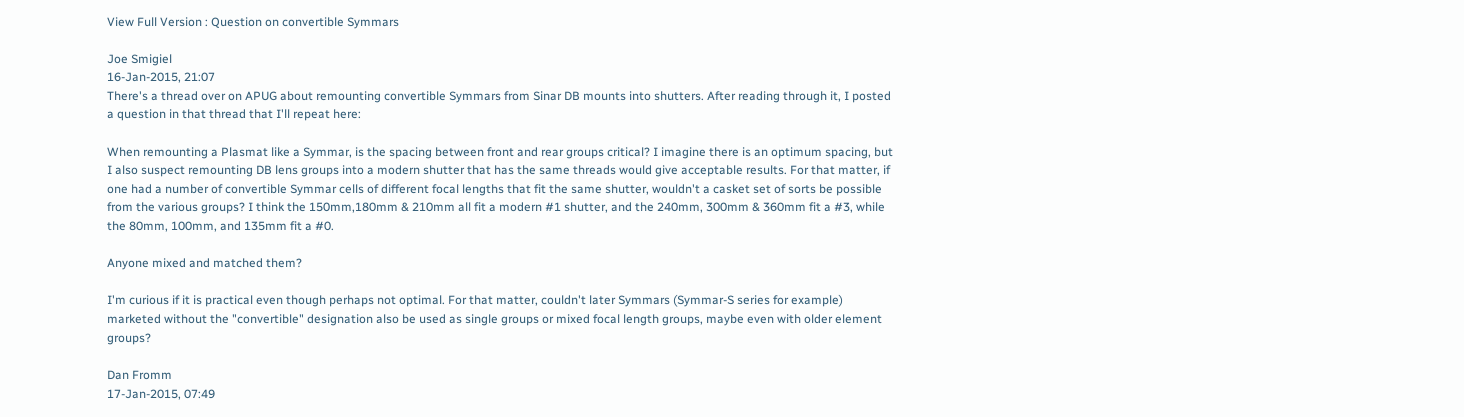View Full Version : Question on convertible Symmars

Joe Smigiel
16-Jan-2015, 21:07
There's a thread over on APUG about remounting convertible Symmars from Sinar DB mounts into shutters. After reading through it, I posted a question in that thread that I'll repeat here:

When remounting a Plasmat like a Symmar, is the spacing between front and rear groups critical? I imagine there is an optimum spacing, but I also suspect remounting DB lens groups into a modern shutter that has the same threads would give acceptable results. For that matter, if one had a number of convertible Symmar cells of different focal lengths that fit the same shutter, wouldn't a casket set of sorts be possible from the various groups? I think the 150mm,180mm & 210mm all fit a modern #1 shutter, and the 240mm, 300mm & 360mm fit a #3, while the 80mm, 100mm, and 135mm fit a #0.

Anyone mixed and matched them?

I'm curious if it is practical even though perhaps not optimal. For that matter, couldn't later Symmars (Symmar-S series for example) marketed without the "convertible" designation also be used as single groups or mixed focal length groups, maybe even with older element groups?

Dan Fromm
17-Jan-2015, 07:49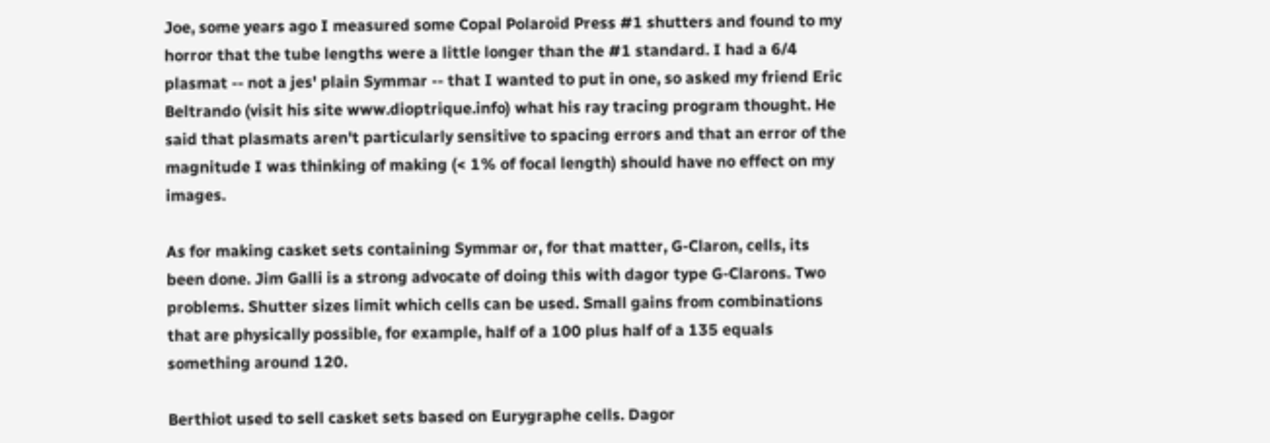Joe, some years ago I measured some Copal Polaroid Press #1 shutters and found to my horror that the tube lengths were a little longer than the #1 standard. I had a 6/4 plasmat -- not a jes' plain Symmar -- that I wanted to put in one, so asked my friend Eric Beltrando (visit his site www.dioptrique.info) what his ray tracing program thought. He said that plasmats aren't particularly sensitive to spacing errors and that an error of the magnitude I was thinking of making (< 1% of focal length) should have no effect on my images.

As for making casket sets containing Symmar or, for that matter, G-Claron, cells, its been done. Jim Galli is a strong advocate of doing this with dagor type G-Clarons. Two problems. Shutter sizes limit which cells can be used. Small gains from combinations that are physically possible, for example, half of a 100 plus half of a 135 equals something around 120.

Berthiot used to sell casket sets based on Eurygraphe cells. Dagor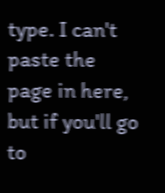type. I can't paste the page in here, but if you'll go to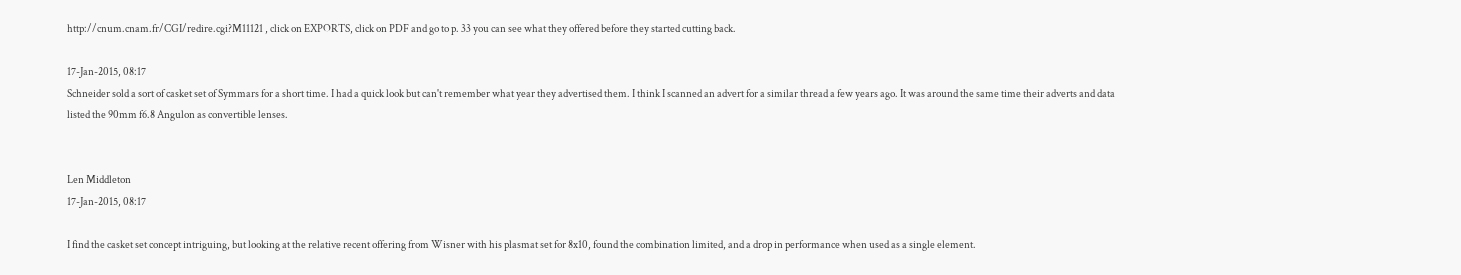http://cnum.cnam.fr/CGI/redire.cgi?M11121 , click on EXPORTS, click on PDF and go to p. 33 you can see what they offered before they started cutting back.

17-Jan-2015, 08:17
Schneider sold a sort of casket set of Symmars for a short time. I had a quick look but can't remember what year they advertised them. I think I scanned an advert for a similar thread a few years ago. It was around the same time their adverts and data listed the 90mm f6.8 Angulon as convertible lenses.


Len Middleton
17-Jan-2015, 08:17

I find the casket set concept intriguing, but looking at the relative recent offering from Wisner with his plasmat set for 8x10, found the combination limited, and a drop in performance when used as a single element.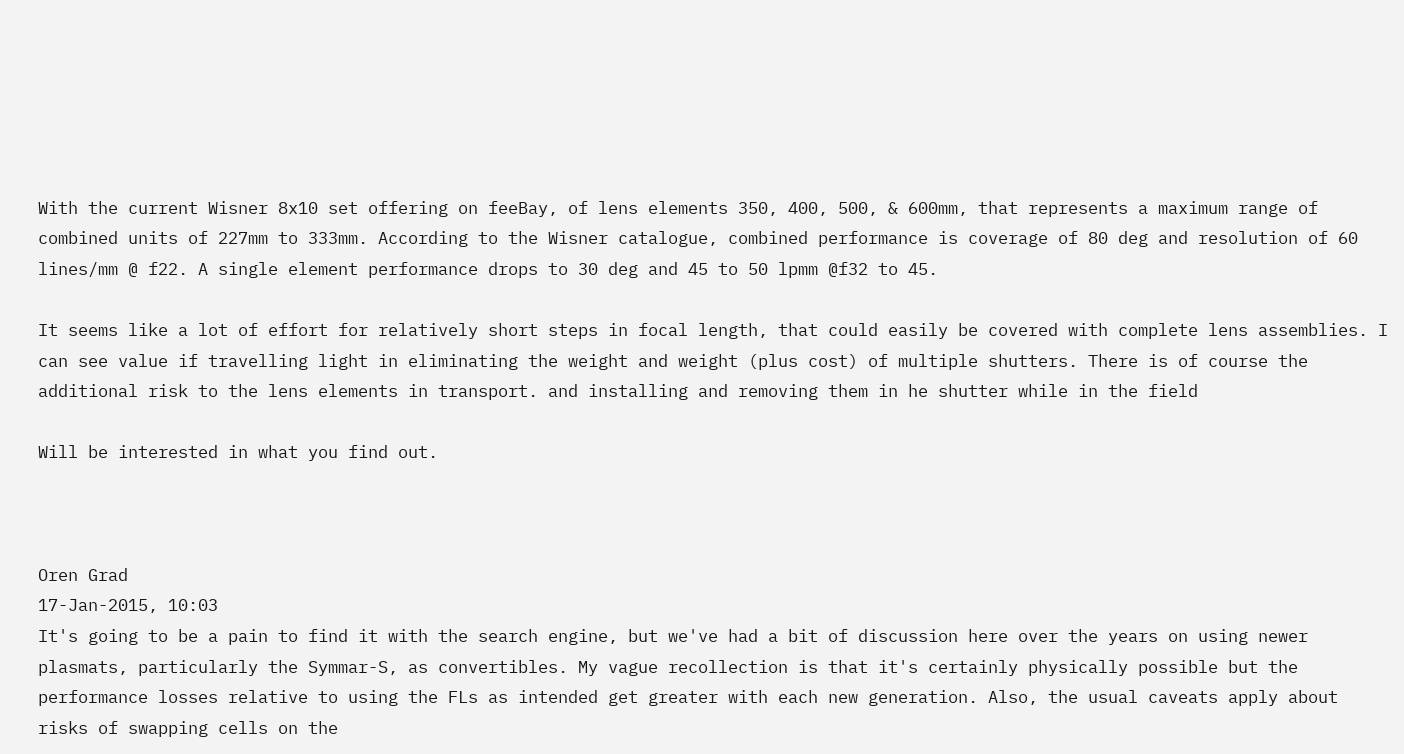With the current Wisner 8x10 set offering on feeBay, of lens elements 350, 400, 500, & 600mm, that represents a maximum range of combined units of 227mm to 333mm. According to the Wisner catalogue, combined performance is coverage of 80 deg and resolution of 60 lines/mm @ f22. A single element performance drops to 30 deg and 45 to 50 lpmm @f32 to 45.

It seems like a lot of effort for relatively short steps in focal length, that could easily be covered with complete lens assemblies. I can see value if travelling light in eliminating the weight and weight (plus cost) of multiple shutters. There is of course the additional risk to the lens elements in transport. and installing and removing them in he shutter while in the field

Will be interested in what you find out.



Oren Grad
17-Jan-2015, 10:03
It's going to be a pain to find it with the search engine, but we've had a bit of discussion here over the years on using newer plasmats, particularly the Symmar-S, as convertibles. My vague recollection is that it's certainly physically possible but the performance losses relative to using the FLs as intended get greater with each new generation. Also, the usual caveats apply about risks of swapping cells on the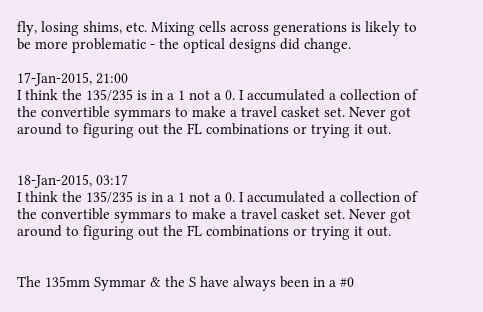fly, losing shims, etc. Mixing cells across generations is likely to be more problematic - the optical designs did change.

17-Jan-2015, 21:00
I think the 135/235 is in a 1 not a 0. I accumulated a collection of the convertible symmars to make a travel casket set. Never got around to figuring out the FL combinations or trying it out.


18-Jan-2015, 03:17
I think the 135/235 is in a 1 not a 0. I accumulated a collection of the convertible symmars to make a travel casket set. Never got around to figuring out the FL combinations or trying it out.


The 135mm Symmar & the S have always been in a #0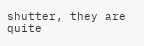shutter, they are quite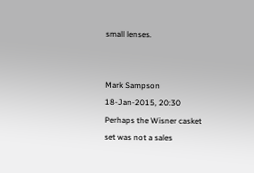small lenses.


Mark Sampson
18-Jan-2015, 20:30
Perhaps the Wisner casket set was not a sales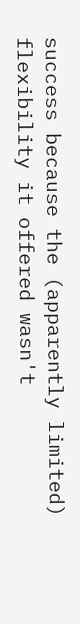success because the (apparently limited) flexibility it offered wasn't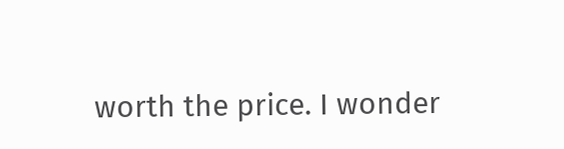worth the price. I wonder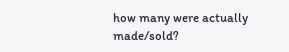how many were actually made/sold?